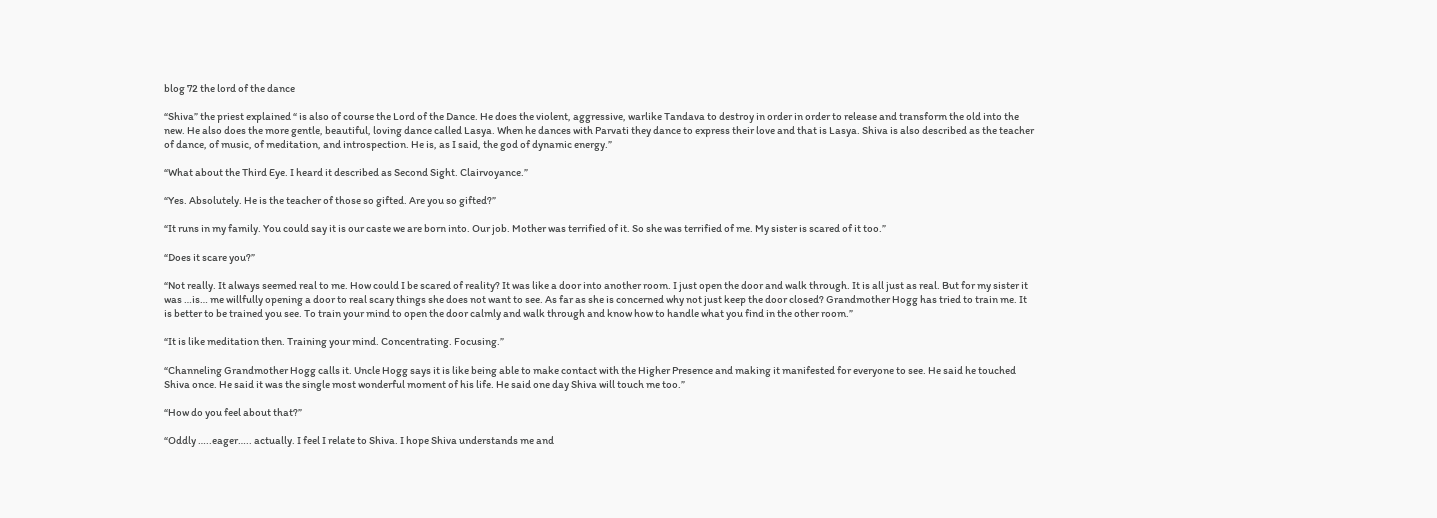blog 72 the lord of the dance

“Shiva” the priest explained “ is also of course the Lord of the Dance. He does the violent, aggressive, warlike Tandava to destroy in order in order to release and transform the old into the new. He also does the more gentle, beautiful, loving dance called Lasya. When he dances with Parvati they dance to express their love and that is Lasya. Shiva is also described as the teacher of dance, of music, of meditation, and introspection. He is, as I said, the god of dynamic energy.”

“What about the Third Eye. I heard it described as Second Sight. Clairvoyance.”

“Yes. Absolutely. He is the teacher of those so gifted. Are you so gifted?”

“It runs in my family. You could say it is our caste we are born into. Our job. Mother was terrified of it. So she was terrified of me. My sister is scared of it too.”

“Does it scare you?”

“Not really. It always seemed real to me. How could I be scared of reality? It was like a door into another room. I just open the door and walk through. It is all just as real. But for my sister it was …is… me willfully opening a door to real scary things she does not want to see. As far as she is concerned why not just keep the door closed? Grandmother Hogg has tried to train me. It is better to be trained you see. To train your mind to open the door calmly and walk through and know how to handle what you find in the other room.”

“It is like meditation then. Training your mind. Concentrating. Focusing.”

“Channeling Grandmother Hogg calls it. Uncle Hogg says it is like being able to make contact with the Higher Presence and making it manifested for everyone to see. He said he touched Shiva once. He said it was the single most wonderful moment of his life. He said one day Shiva will touch me too.”

“How do you feel about that?”

“Oddly …..eager….. actually. I feel I relate to Shiva. I hope Shiva understands me and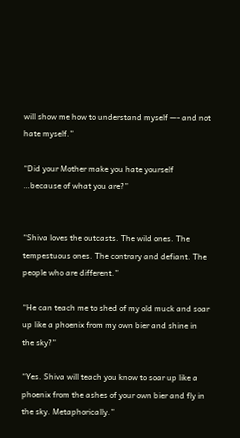will show me how to understand myself —- and not hate myself.”

“Did your Mother make you hate yourself …because of what you are?”


“Shiva loves the outcasts. The wild ones. The tempestuous ones. The contrary and defiant. The people who are different.”

“He can teach me to shed of my old muck and soar up like a phoenix from my own bier and shine in the sky?”

“Yes. Shiva will teach you know to soar up like a phoenix from the ashes of your own bier and fly in the sky. Metaphorically.”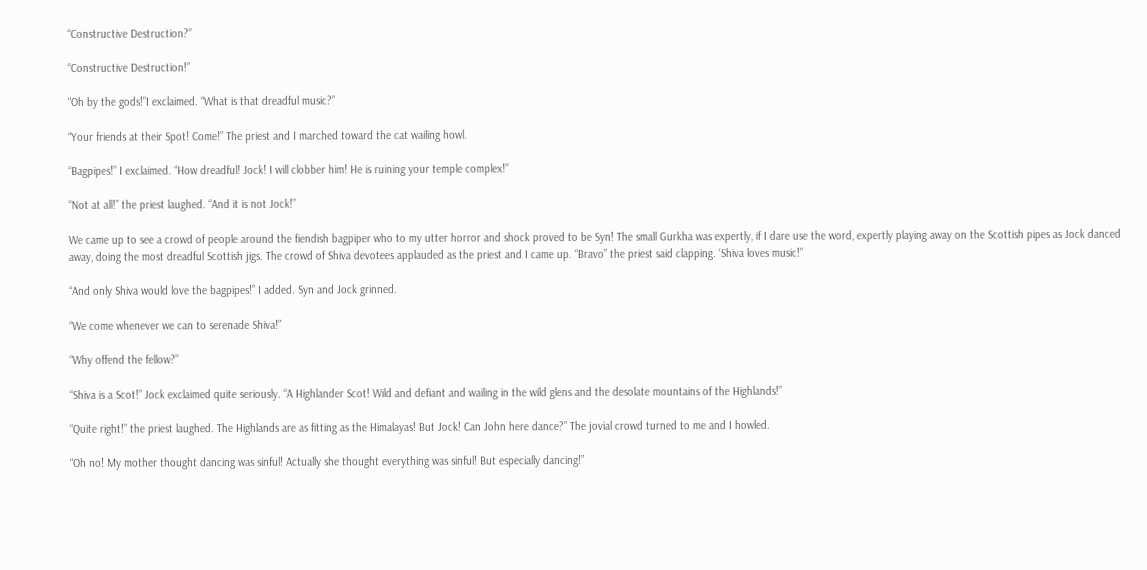“Constructive Destruction?”

“Constructive Destruction!”

“Oh by the gods!”I exclaimed. “What is that dreadful music?”

“Your friends at their Spot! Come!” The priest and I marched toward the cat wailing howl.

“Bagpipes!” I exclaimed. “How dreadful! Jock! I will clobber him! He is ruining your temple complex!”

“Not at all!” the priest laughed. “And it is not Jock!”

We came up to see a crowd of people around the fiendish bagpiper who to my utter horror and shock proved to be Syn! The small Gurkha was expertly, if I dare use the word, expertly playing away on the Scottish pipes as Jock danced away, doing the most dreadful Scottish jigs. The crowd of Shiva devotees applauded as the priest and I came up. “Bravo” the priest said clapping. ‘Shiva loves music!”

“And only Shiva would love the bagpipes!” I added. Syn and Jock grinned.

“We come whenever we can to serenade Shiva!”

“Why offend the fellow?”

“Shiva is a Scot!” Jock exclaimed quite seriously. “A Highlander Scot! Wild and defiant and wailing in the wild glens and the desolate mountains of the Highlands!”

“Quite right!” the priest laughed. The Highlands are as fitting as the Himalayas! But Jock! Can John here dance?” The jovial crowd turned to me and I howled.

“Oh no! My mother thought dancing was sinful! Actually she thought everything was sinful! But especially dancing!”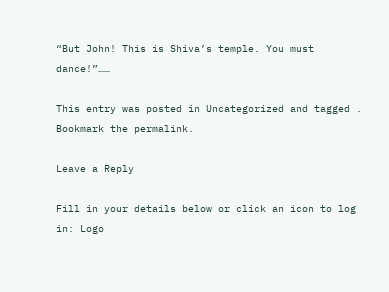“But John! This is Shiva’s temple. You must dance!”……

This entry was posted in Uncategorized and tagged . Bookmark the permalink.

Leave a Reply

Fill in your details below or click an icon to log in: Logo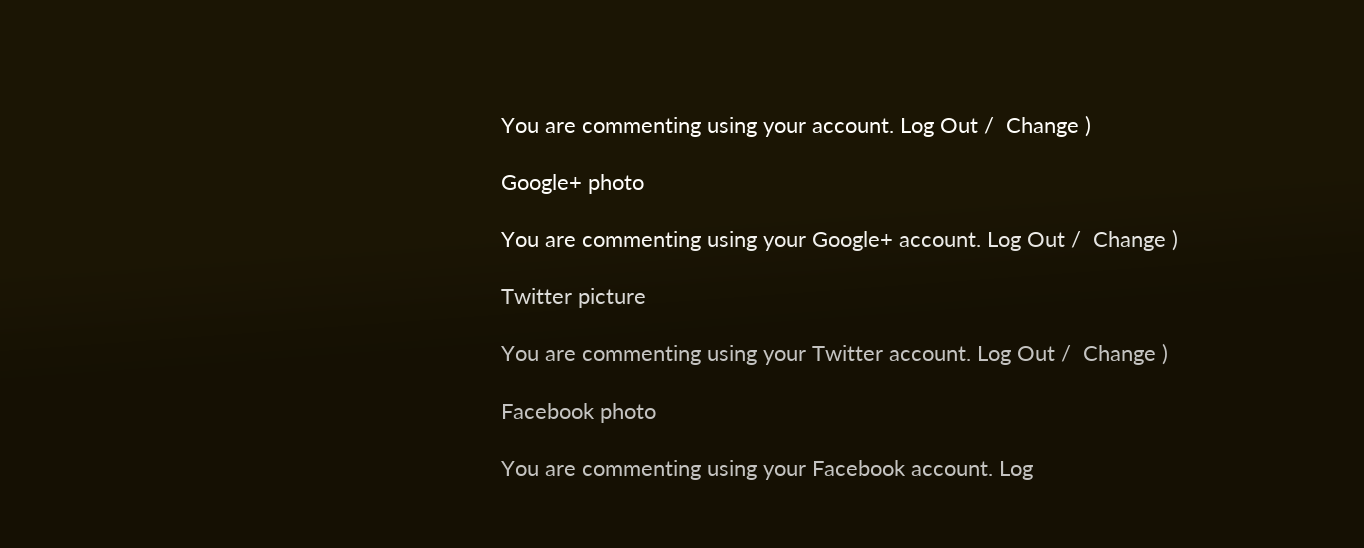You are commenting using your account. Log Out /  Change )

Google+ photo

You are commenting using your Google+ account. Log Out /  Change )

Twitter picture

You are commenting using your Twitter account. Log Out /  Change )

Facebook photo

You are commenting using your Facebook account. Log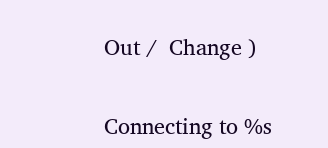Out /  Change )


Connecting to %s